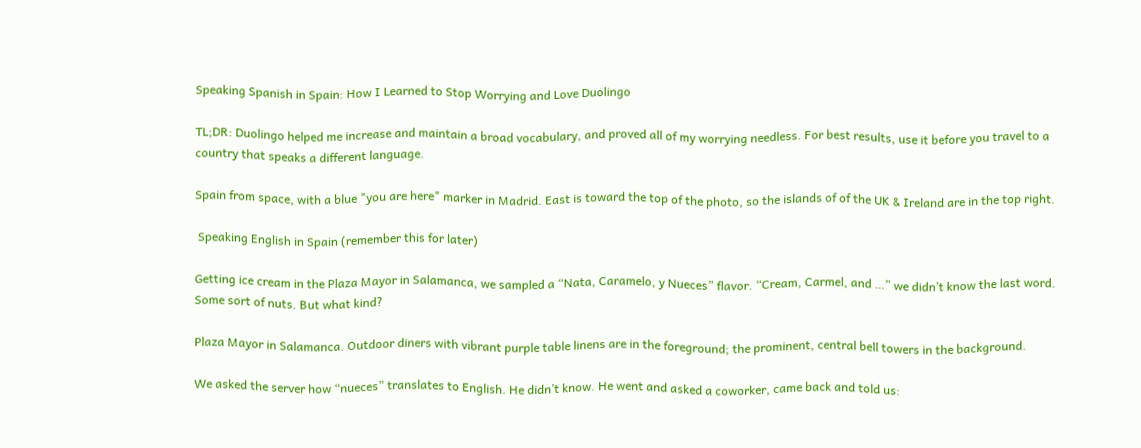Speaking Spanish in Spain: How I Learned to Stop Worrying and Love Duolingo

TL;DR: Duolingo helped me increase and maintain a broad vocabulary, and proved all of my worrying needless. For best results, use it before you travel to a country that speaks a different language.

Spain from space, with a blue "you are here" marker in Madrid. East is toward the top of the photo, so the islands of of the UK & Ireland are in the top right.

 Speaking English in Spain (remember this for later)

Getting ice cream in the Plaza Mayor in Salamanca, we sampled a “Nata, Caramelo, y Nueces” flavor. “Cream, Carmel, and …” we didn’t know the last word. Some sort of nuts. But what kind?

Plaza Mayor in Salamanca. Outdoor diners with vibrant purple table linens are in the foreground; the prominent, central bell towers in the background.

We asked the server how “nueces” translates to English. He didn’t know. He went and asked a coworker, came back and told us: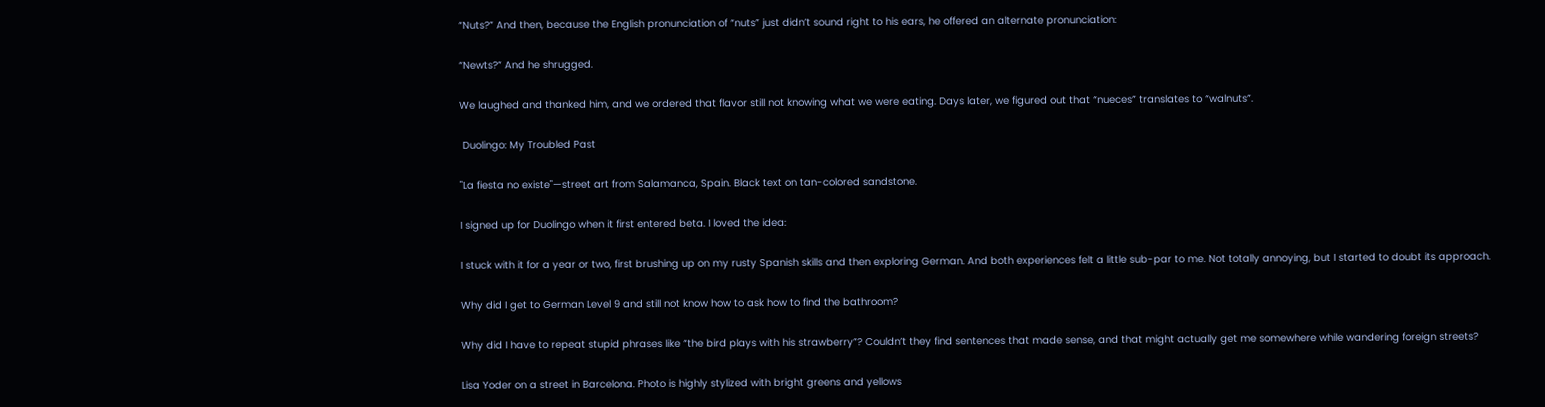“Nuts?” And then, because the English pronunciation of “nuts” just didn’t sound right to his ears, he offered an alternate pronunciation:

“Newts?” And he shrugged.

We laughed and thanked him, and we ordered that flavor still not knowing what we were eating. Days later, we figured out that “nueces” translates to “walnuts”.

 Duolingo: My Troubled Past

"La fiesta no existe"—street art from Salamanca, Spain. Black text on tan-colored sandstone.

I signed up for Duolingo when it first entered beta. I loved the idea:

I stuck with it for a year or two, first brushing up on my rusty Spanish skills and then exploring German. And both experiences felt a little sub-par to me. Not totally annoying, but I started to doubt its approach.

Why did I get to German Level 9 and still not know how to ask how to find the bathroom?

Why did I have to repeat stupid phrases like “the bird plays with his strawberry”? Couldn’t they find sentences that made sense, and that might actually get me somewhere while wandering foreign streets?

Lisa Yoder on a street in Barcelona. Photo is highly stylized with bright greens and yellows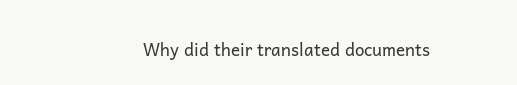Why did their translated documents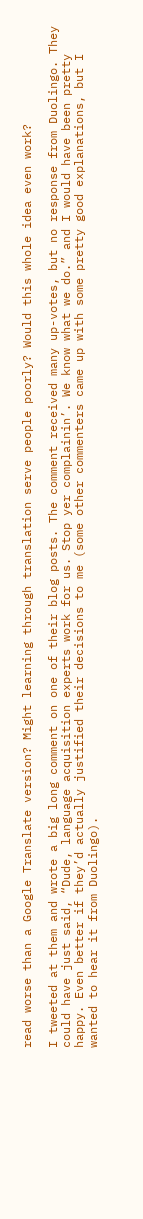read worse than a Google Translate version? Might learning through translation serve people poorly? Would this whole idea even work?

I tweeted at them and wrote a big long comment on one of their blog posts. The comment received many up-votes, but no response from Duolingo. They could have just said, “Dude, language acquisition experts work for us. Stop yer complainin’. We know what we do.” and I would have been pretty happy. Even better if they’d actually justified their decisions to me (some other commenters came up with some pretty good explanations, but I wanted to hear it from Duolingo).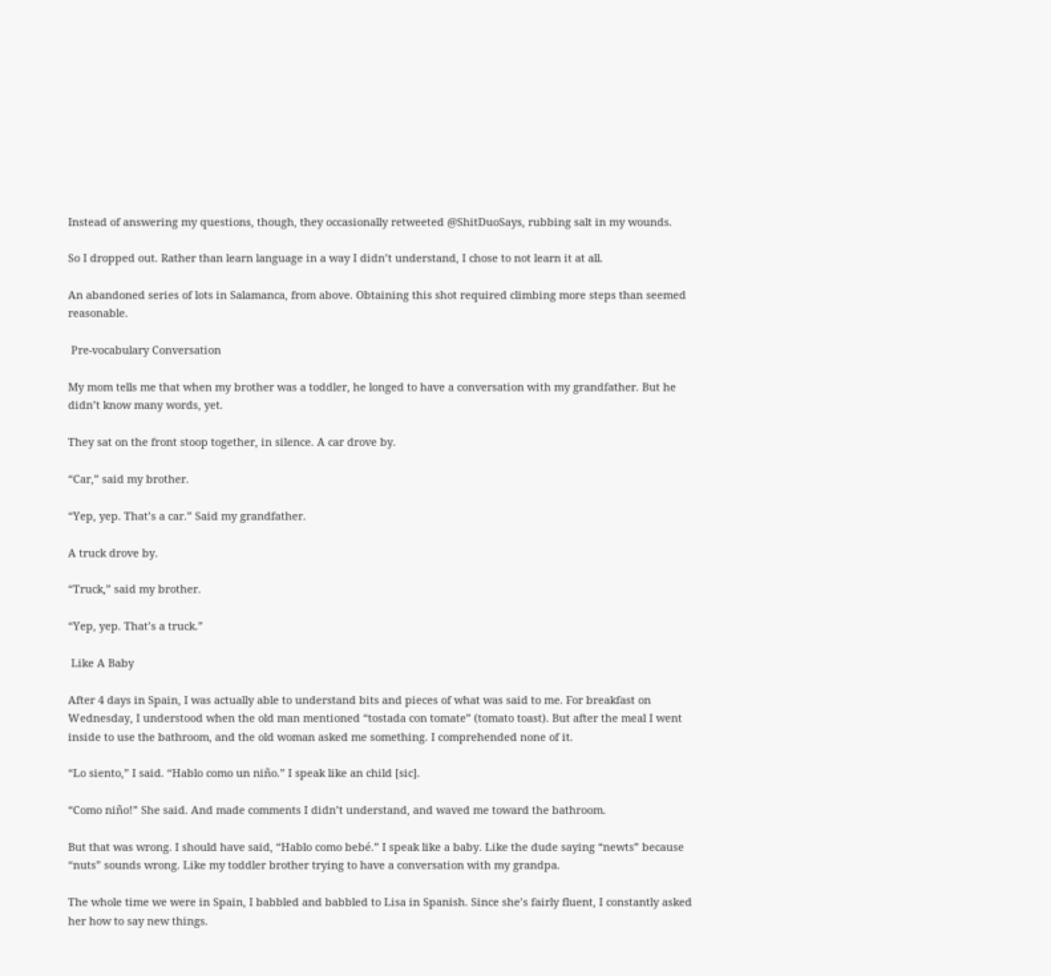Instead of answering my questions, though, they occasionally retweeted @ShitDuoSays, rubbing salt in my wounds.

So I dropped out. Rather than learn language in a way I didn’t understand, I chose to not learn it at all.

An abandoned series of lots in Salamanca, from above. Obtaining this shot required climbing more steps than seemed reasonable.

 Pre-vocabulary Conversation

My mom tells me that when my brother was a toddler, he longed to have a conversation with my grandfather. But he didn’t know many words, yet.

They sat on the front stoop together, in silence. A car drove by.

“Car,” said my brother.

“Yep, yep. That’s a car.” Said my grandfather.

A truck drove by.

“Truck,” said my brother.

“Yep, yep. That’s a truck.”

 Like A Baby

After 4 days in Spain, I was actually able to understand bits and pieces of what was said to me. For breakfast on Wednesday, I understood when the old man mentioned “tostada con tomate” (tomato toast). But after the meal I went inside to use the bathroom, and the old woman asked me something. I comprehended none of it.

“Lo siento,” I said. “Hablo como un niño.” I speak like an child [sic].

“Como niño!” She said. And made comments I didn’t understand, and waved me toward the bathroom.

But that was wrong. I should have said, “Hablo como bebé.” I speak like a baby. Like the dude saying “newts” because “nuts” sounds wrong. Like my toddler brother trying to have a conversation with my grandpa.

The whole time we were in Spain, I babbled and babbled to Lisa in Spanish. Since she’s fairly fluent, I constantly asked her how to say new things.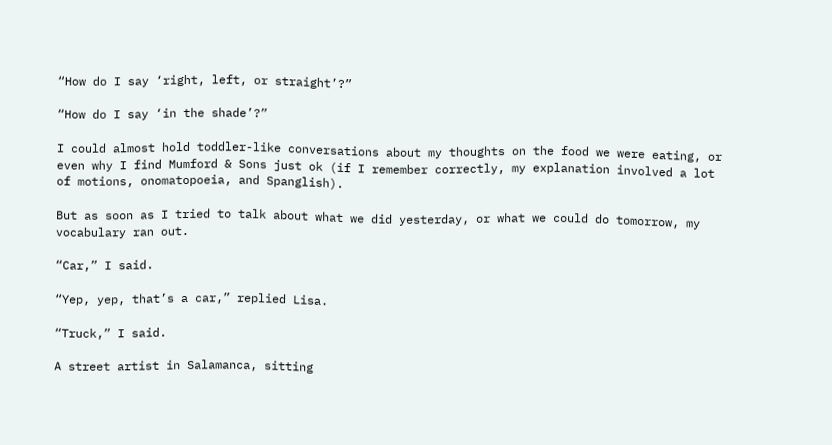“How do I say ‘right, left, or straight’?”

“How do I say ‘in the shade’?”

I could almost hold toddler-like conversations about my thoughts on the food we were eating, or even why I find Mumford & Sons just ok (if I remember correctly, my explanation involved a lot of motions, onomatopoeia, and Spanglish).

But as soon as I tried to talk about what we did yesterday, or what we could do tomorrow, my vocabulary ran out.

“Car,” I said.

“Yep, yep, that’s a car,” replied Lisa.

“Truck,” I said.

A street artist in Salamanca, sitting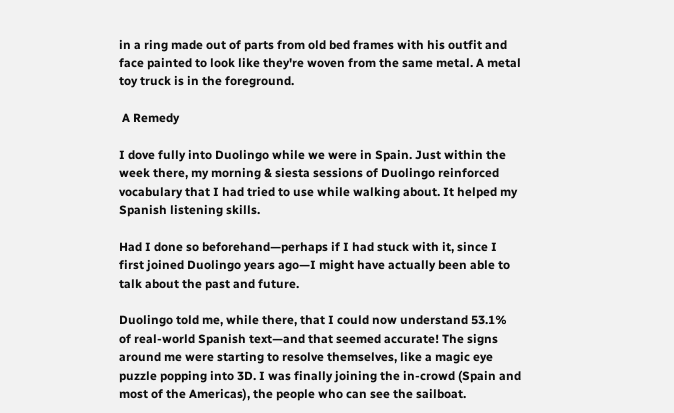in a ring made out of parts from old bed frames with his outfit and face painted to look like they're woven from the same metal. A metal toy truck is in the foreground.

 A Remedy

I dove fully into Duolingo while we were in Spain. Just within the week there, my morning & siesta sessions of Duolingo reinforced vocabulary that I had tried to use while walking about. It helped my Spanish listening skills.

Had I done so beforehand—perhaps if I had stuck with it, since I first joined Duolingo years ago—I might have actually been able to talk about the past and future.

Duolingo told me, while there, that I could now understand 53.1% of real-world Spanish text—and that seemed accurate! The signs around me were starting to resolve themselves, like a magic eye puzzle popping into 3D. I was finally joining the in-crowd (Spain and most of the Americas), the people who can see the sailboat.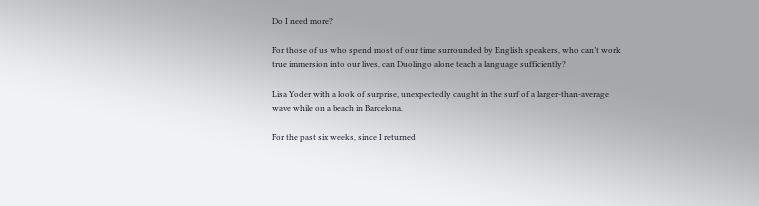Do I need more?

For those of us who spend most of our time surrounded by English speakers, who can’t work true immersion into our lives, can Duolingo alone teach a language sufficiently?

Lisa Yoder with a look of surprise, unexpectedly caught in the surf of a larger-than-average wave while on a beach in Barcelona.

For the past six weeks, since I returned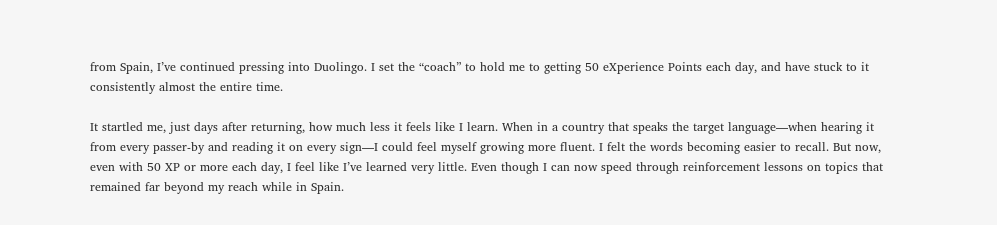from Spain, I’ve continued pressing into Duolingo. I set the “coach” to hold me to getting 50 eXperience Points each day, and have stuck to it consistently almost the entire time.

It startled me, just days after returning, how much less it feels like I learn. When in a country that speaks the target language—when hearing it from every passer-by and reading it on every sign—I could feel myself growing more fluent. I felt the words becoming easier to recall. But now, even with 50 XP or more each day, I feel like I’ve learned very little. Even though I can now speed through reinforcement lessons on topics that remained far beyond my reach while in Spain.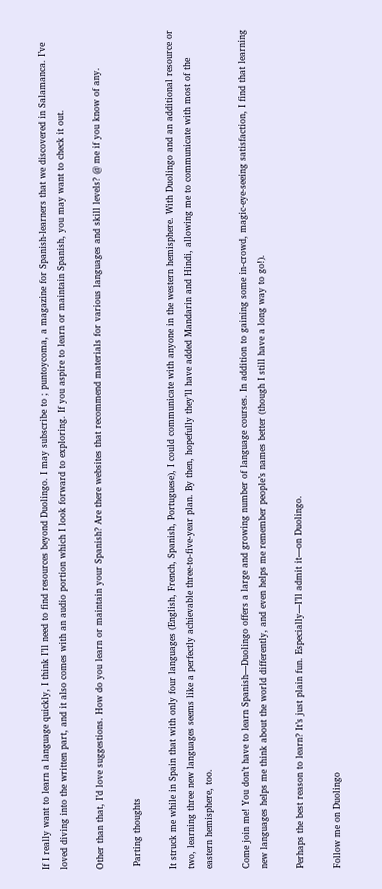If I really want to learn a language quickly, I think I’ll need to find resources beyond Duolingo. I may subscribe to ; puntoycoma, a magazine for Spanish-learners that we discovered in Salamanca. I’ve loved diving into the written part, and it also comes with an audio portion which I look forward to exploring. If you aspire to learn or maintain Spanish, you may want to check it out.

Other than that, I’d love suggestions. How do you learn or maintain your Spanish? Are there websites that recommend materials for various languages and skill levels? @ me if you know of any.

 Parting thoughts

It struck me while in Spain that with only four languages (English, French, Spanish, Portuguese), I could communicate with anyone in the western hemisphere. With Duolingo and an additional resource or two, learning three new languages seems like a perfectly achievable three-to-five-year plan. By then, hopefully they’ll have added Mandarin and Hindi, allowing me to communicate with most of the eastern hemisphere, too.

Come join me! You don’t have to learn Spanish—Duolingo offers a large and growing number of language courses. In addition to gaining some in-crowd, magic-eye-seeing satisfaction, I find that learning new languages helps me think about the world differently, and even helps me remember people’s names better (though I still have a long way to go!).

Perhaps the best reason to learn? It’s just plain fun. Especially—I’ll admit it—on Duolingo.

Follow me on Duolingo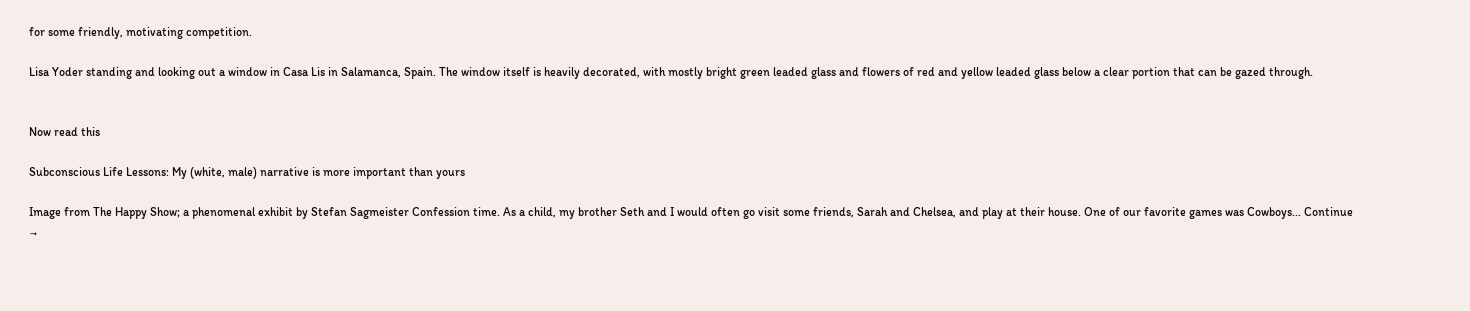for some friendly, motivating competition.

Lisa Yoder standing and looking out a window in Casa Lis in Salamanca, Spain. The window itself is heavily decorated, with mostly bright green leaded glass and flowers of red and yellow leaded glass below a clear portion that can be gazed through.


Now read this

Subconscious Life Lessons: My (white, male) narrative is more important than yours

Image from The Happy Show; a phenomenal exhibit by Stefan Sagmeister Confession time. As a child, my brother Seth and I would often go visit some friends, Sarah and Chelsea, and play at their house. One of our favorite games was Cowboys... Continue →